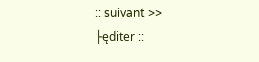:: suivant >>
├ęditer ::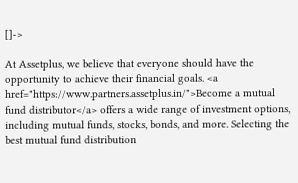[]->

At Assetplus, we believe that everyone should have the opportunity to achieve their financial goals. <a href="https://www.partners.assetplus.in/">Become a mutual fund distributor</a> offers a wide range of investment options, including mutual funds, stocks, bonds, and more. Selecting the best mutual fund distribution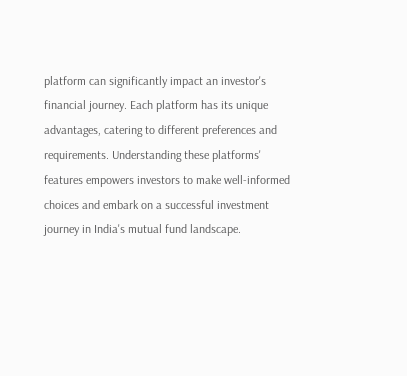platform can significantly impact an investor's financial journey. Each platform has its unique advantages, catering to different preferences and requirements. Understanding these platforms' features empowers investors to make well-informed choices and embark on a successful investment journey in India's mutual fund landscape.